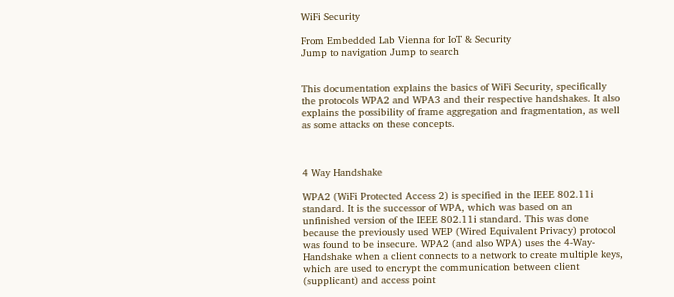WiFi Security

From Embedded Lab Vienna for IoT & Security
Jump to navigation Jump to search


This documentation explains the basics of WiFi Security, specifically the protocols WPA2 and WPA3 and their respective handshakes. It also explains the possibility of frame aggregation and fragmentation, as well as some attacks on these concepts.



4 Way Handshake

WPA2 (WiFi Protected Access 2) is specified in the IEEE 802.11i standard. It is the successor of WPA, which was based on an unfinished version of the IEEE 802.11i standard. This was done because the previously used WEP (Wired Equivalent Privacy) protocol was found to be insecure. WPA2 (and also WPA) uses the 4-Way-Handshake when a client connects to a network to create multiple keys, which are used to encrypt the communication between client (supplicant) and access point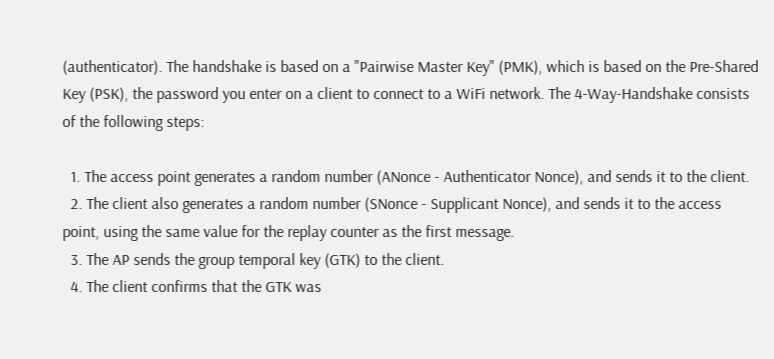(authenticator). The handshake is based on a "Pairwise Master Key" (PMK), which is based on the Pre-Shared Key (PSK), the password you enter on a client to connect to a WiFi network. The 4-Way-Handshake consists of the following steps:

  1. The access point generates a random number (ANonce - Authenticator Nonce), and sends it to the client.
  2. The client also generates a random number (SNonce - Supplicant Nonce), and sends it to the access point, using the same value for the replay counter as the first message.
  3. The AP sends the group temporal key (GTK) to the client.
  4. The client confirms that the GTK was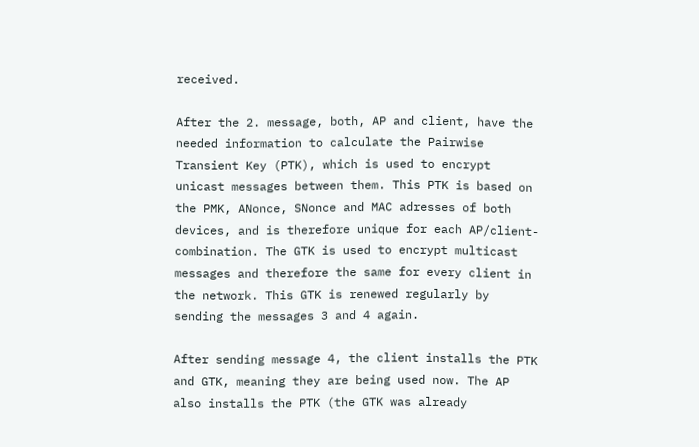received.

After the 2. message, both, AP and client, have the needed information to calculate the Pairwise Transient Key (PTK), which is used to encrypt unicast messages between them. This PTK is based on the PMK, ANonce, SNonce and MAC adresses of both devices, and is therefore unique for each AP/client-combination. The GTK is used to encrypt multicast messages and therefore the same for every client in the network. This GTK is renewed regularly by sending the messages 3 and 4 again.

After sending message 4, the client installs the PTK and GTK, meaning they are being used now. The AP also installs the PTK (the GTK was already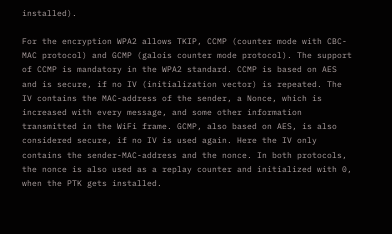installed).

For the encryption WPA2 allows TKIP, CCMP (counter mode with CBC-MAC protocol) and GCMP (galois counter mode protocol). The support of CCMP is mandatory in the WPA2 standard. CCMP is based on AES and is secure, if no IV (initialization vector) is repeated. The IV contains the MAC-address of the sender, a Nonce, which is increased with every message, and some other information transmitted in the WiFi frame. GCMP, also based on AES, is also considered secure, if no IV is used again. Here the IV only contains the sender-MAC-address and the nonce. In both protocols, the nonce is also used as a replay counter and initialized with 0, when the PTK gets installed.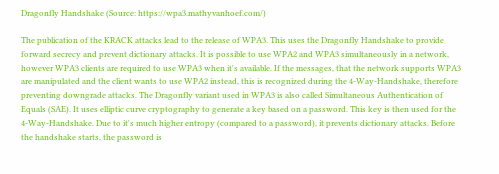Dragonfly Handshake (Source: https://wpa3.mathyvanhoef.com/)

The publication of the KRACK attacks lead to the release of WPA3. This uses the Dragonfly Handshake to provide forward secrecy and prevent dictionary attacks. It is possible to use WPA2 and WPA3 simultaneously in a network, however WPA3 clients are required to use WPA3 when it's available. If the messages, that the network supports WPA3 are manipulated and the client wants to use WPA2 instead, this is recognized during the 4-Way-Handshake, therefore preventing downgrade attacks. The Dragonfly variant used in WPA3 is also called Simultaneous Authentication of Equals (SAE). It uses elliptic curve cryptography to generate a key based on a password. This key is then used for the 4-Way-Handshake. Due to it's much higher entropy (compared to a password), it prevents dictionary attacks. Before the handshake starts, the password is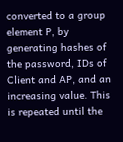converted to a group element P, by generating hashes of the password, IDs of Client and AP, and an increasing value. This is repeated until the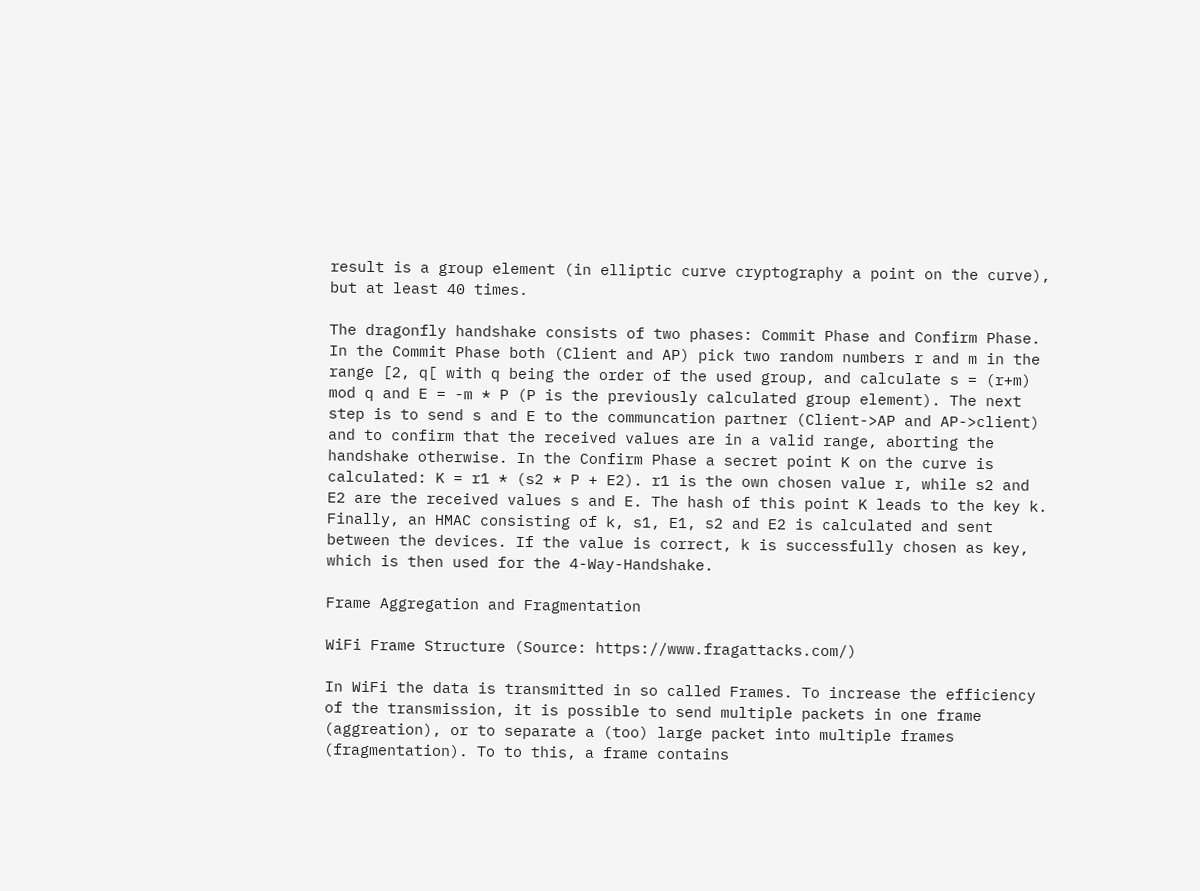result is a group element (in elliptic curve cryptography a point on the curve), but at least 40 times.

The dragonfly handshake consists of two phases: Commit Phase and Confirm Phase. In the Commit Phase both (Client and AP) pick two random numbers r and m in the range [2, q[ with q being the order of the used group, and calculate s = (r+m) mod q and E = -m * P (P is the previously calculated group element). The next step is to send s and E to the communcation partner (Client->AP and AP->client) and to confirm that the received values are in a valid range, aborting the handshake otherwise. In the Confirm Phase a secret point K on the curve is calculated: K = r1 * (s2 * P + E2). r1 is the own chosen value r, while s2 and E2 are the received values s and E. The hash of this point K leads to the key k. Finally, an HMAC consisting of k, s1, E1, s2 and E2 is calculated and sent between the devices. If the value is correct, k is successfully chosen as key, which is then used for the 4-Way-Handshake.

Frame Aggregation and Fragmentation

WiFi Frame Structure (Source: https://www.fragattacks.com/)

In WiFi the data is transmitted in so called Frames. To increase the efficiency of the transmission, it is possible to send multiple packets in one frame (aggreation), or to separate a (too) large packet into multiple frames (fragmentation). To to this, a frame contains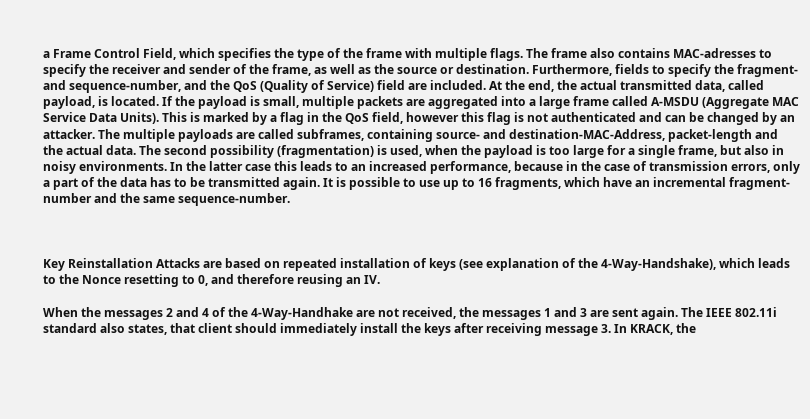a Frame Control Field, which specifies the type of the frame with multiple flags. The frame also contains MAC-adresses to specify the receiver and sender of the frame, as well as the source or destination. Furthermore, fields to specify the fragment- and sequence-number, and the QoS (Quality of Service) field are included. At the end, the actual transmitted data, called payload, is located. If the payload is small, multiple packets are aggregated into a large frame called A-MSDU (Aggregate MAC Service Data Units). This is marked by a flag in the QoS field, however this flag is not authenticated and can be changed by an attacker. The multiple payloads are called subframes, containing source- and destination-MAC-Address, packet-length and the actual data. The second possibility (fragmentation) is used, when the payload is too large for a single frame, but also in noisy environments. In the latter case this leads to an increased performance, because in the case of transmission errors, only a part of the data has to be transmitted again. It is possible to use up to 16 fragments, which have an incremental fragment-number and the same sequence-number.



Key Reinstallation Attacks are based on repeated installation of keys (see explanation of the 4-Way-Handshake), which leads to the Nonce resetting to 0, and therefore reusing an IV.

When the messages 2 and 4 of the 4-Way-Handhake are not received, the messages 1 and 3 are sent again. The IEEE 802.11i standard also states, that client should immediately install the keys after receiving message 3. In KRACK, the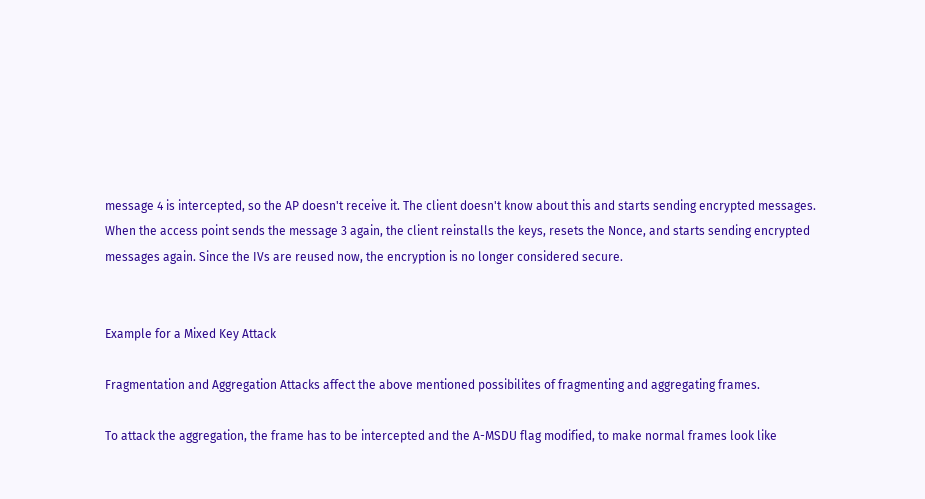message 4 is intercepted, so the AP doesn't receive it. The client doesn't know about this and starts sending encrypted messages. When the access point sends the message 3 again, the client reinstalls the keys, resets the Nonce, and starts sending encrypted messages again. Since the IVs are reused now, the encryption is no longer considered secure.


Example for a Mixed Key Attack

Fragmentation and Aggregation Attacks affect the above mentioned possibilites of fragmenting and aggregating frames.

To attack the aggregation, the frame has to be intercepted and the A-MSDU flag modified, to make normal frames look like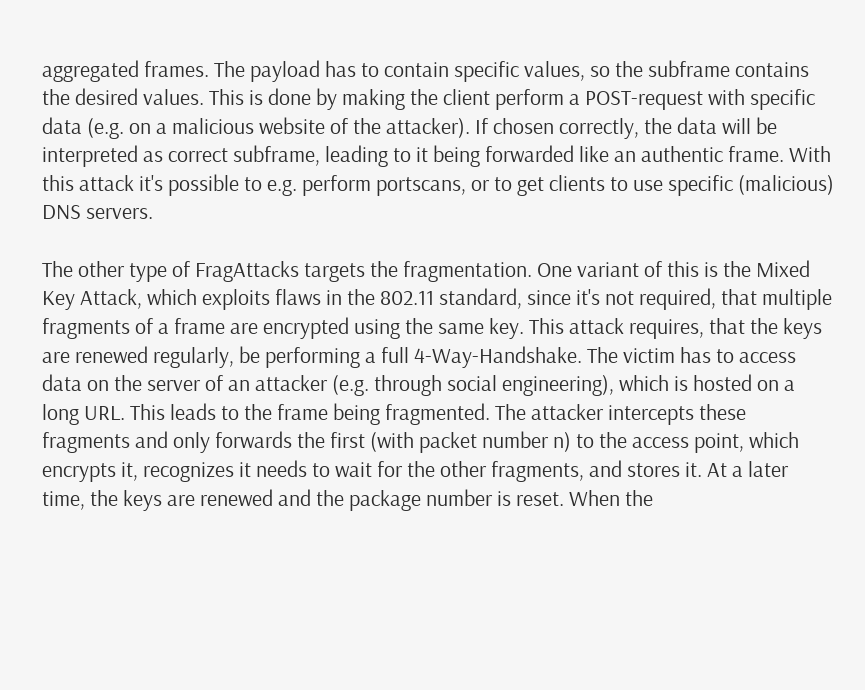aggregated frames. The payload has to contain specific values, so the subframe contains the desired values. This is done by making the client perform a POST-request with specific data (e.g. on a malicious website of the attacker). If chosen correctly, the data will be interpreted as correct subframe, leading to it being forwarded like an authentic frame. With this attack it's possible to e.g. perform portscans, or to get clients to use specific (malicious) DNS servers.

The other type of FragAttacks targets the fragmentation. One variant of this is the Mixed Key Attack, which exploits flaws in the 802.11 standard, since it's not required, that multiple fragments of a frame are encrypted using the same key. This attack requires, that the keys are renewed regularly, be performing a full 4-Way-Handshake. The victim has to access data on the server of an attacker (e.g. through social engineering), which is hosted on a long URL. This leads to the frame being fragmented. The attacker intercepts these fragments and only forwards the first (with packet number n) to the access point, which encrypts it, recognizes it needs to wait for the other fragments, and stores it. At a later time, the keys are renewed and the package number is reset. When the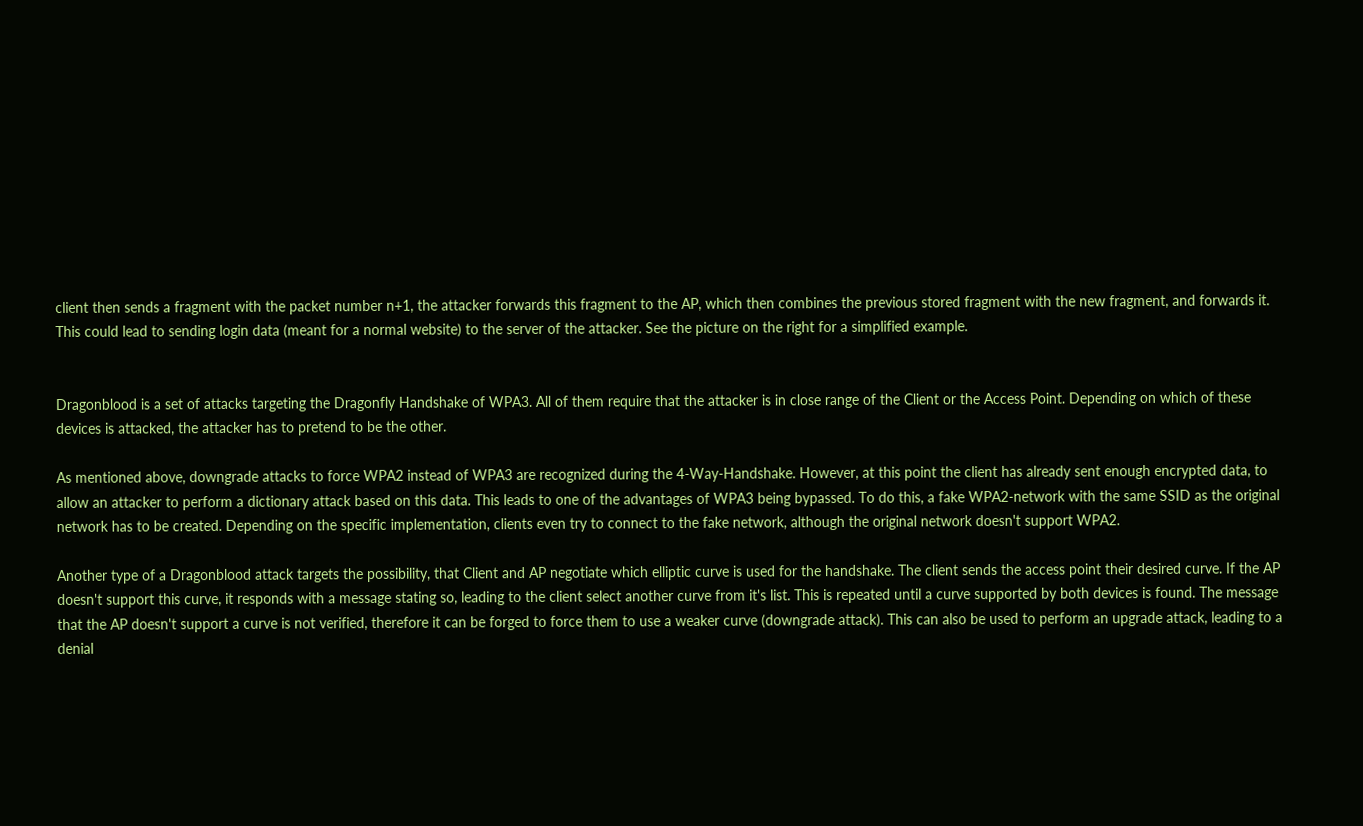client then sends a fragment with the packet number n+1, the attacker forwards this fragment to the AP, which then combines the previous stored fragment with the new fragment, and forwards it. This could lead to sending login data (meant for a normal website) to the server of the attacker. See the picture on the right for a simplified example.


Dragonblood is a set of attacks targeting the Dragonfly Handshake of WPA3. All of them require that the attacker is in close range of the Client or the Access Point. Depending on which of these devices is attacked, the attacker has to pretend to be the other.

As mentioned above, downgrade attacks to force WPA2 instead of WPA3 are recognized during the 4-Way-Handshake. However, at this point the client has already sent enough encrypted data, to allow an attacker to perform a dictionary attack based on this data. This leads to one of the advantages of WPA3 being bypassed. To do this, a fake WPA2-network with the same SSID as the original network has to be created. Depending on the specific implementation, clients even try to connect to the fake network, although the original network doesn't support WPA2.

Another type of a Dragonblood attack targets the possibility, that Client and AP negotiate which elliptic curve is used for the handshake. The client sends the access point their desired curve. If the AP doesn't support this curve, it responds with a message stating so, leading to the client select another curve from it's list. This is repeated until a curve supported by both devices is found. The message that the AP doesn't support a curve is not verified, therefore it can be forged to force them to use a weaker curve (downgrade attack). This can also be used to perform an upgrade attack, leading to a denial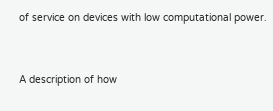of service on devices with low computational power.


A description of how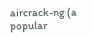aircrack-ng (a popular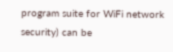program suite for WiFi network security) can be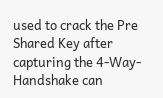used to crack the Pre Shared Key after capturing the 4-Way-Handshake can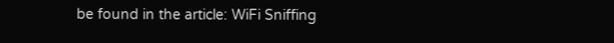be found in the article: WiFi Sniffing